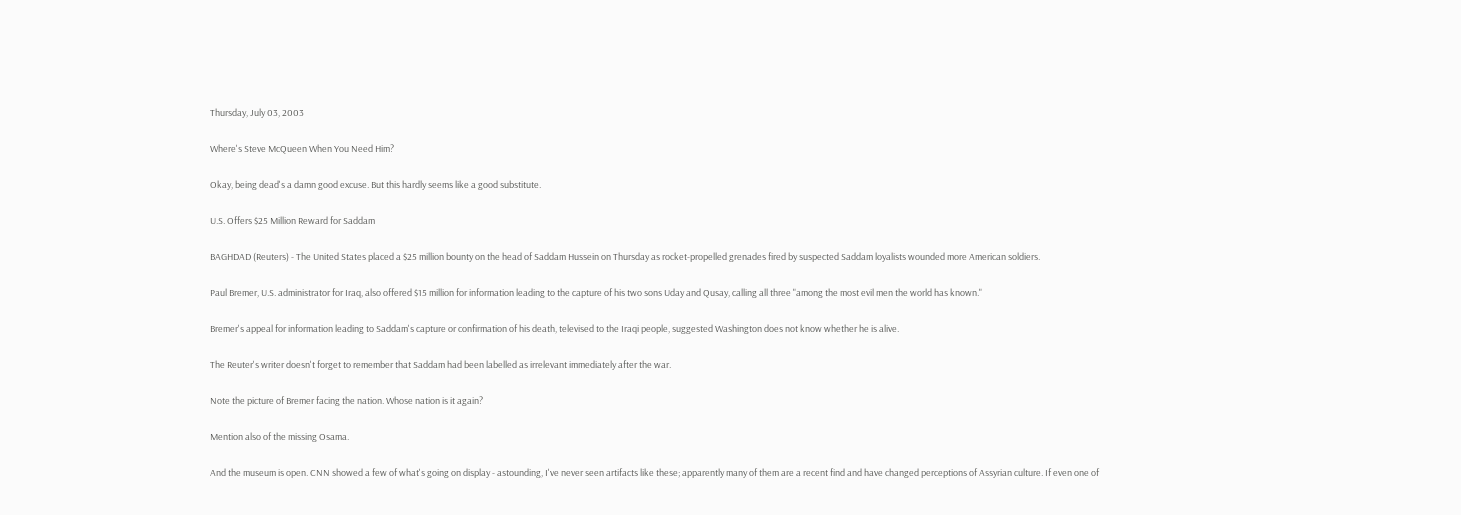Thursday, July 03, 2003

Where's Steve McQueen When You Need Him?

Okay, being dead's a damn good excuse. But this hardly seems like a good substitute.

U.S. Offers $25 Million Reward for Saddam

BAGHDAD (Reuters) - The United States placed a $25 million bounty on the head of Saddam Hussein on Thursday as rocket-propelled grenades fired by suspected Saddam loyalists wounded more American soldiers.

Paul Bremer, U.S. administrator for Iraq, also offered $15 million for information leading to the capture of his two sons Uday and Qusay, calling all three "among the most evil men the world has known."

Bremer's appeal for information leading to Saddam's capture or confirmation of his death, televised to the Iraqi people, suggested Washington does not know whether he is alive.

The Reuter's writer doesn't forget to remember that Saddam had been labelled as irrelevant immediately after the war.

Note the picture of Bremer facing the nation. Whose nation is it again?

Mention also of the missing Osama.

And the museum is open. CNN showed a few of what's going on display - astounding, I've never seen artifacts like these; apparently many of them are a recent find and have changed perceptions of Assyrian culture. If even one of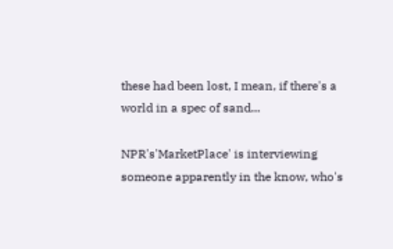these had been lost, I mean, if there's a world in a spec of sand...

NPR's'MarketPlace' is interviewing someone apparently in the know, who's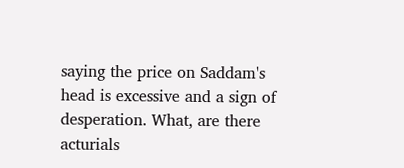saying the price on Saddam's head is excessive and a sign of desperation. What, are there acturials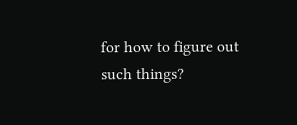for how to figure out such things?